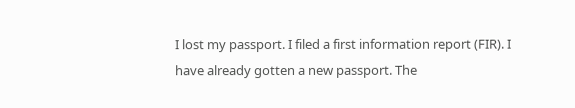I lost my passport. I filed a first information report (FIR). I have already gotten a new passport. The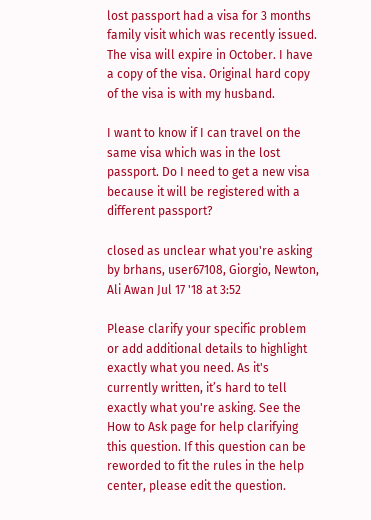lost passport had a visa for 3 months family visit which was recently issued. The visa will expire in October. I have a copy of the visa. Original hard copy of the visa is with my husband.

I want to know if I can travel on the same visa which was in the lost passport. Do I need to get a new visa because it will be registered with a different passport?

closed as unclear what you're asking by brhans, user67108, Giorgio, Newton, Ali Awan Jul 17 '18 at 3:52

Please clarify your specific problem or add additional details to highlight exactly what you need. As it's currently written, it’s hard to tell exactly what you're asking. See the How to Ask page for help clarifying this question. If this question can be reworded to fit the rules in the help center, please edit the question.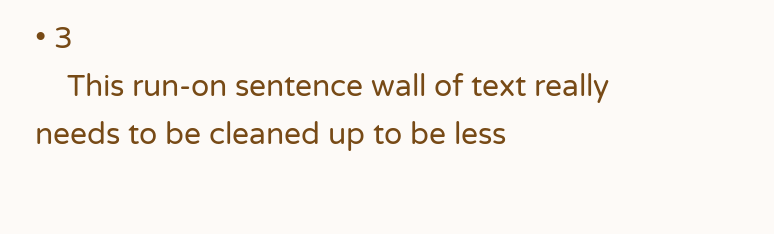• 3
    This run-on sentence wall of text really needs to be cleaned up to be less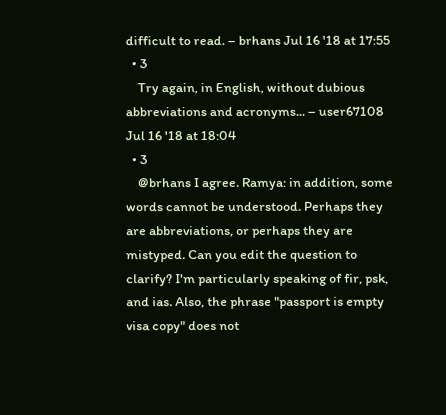difficult to read. – brhans Jul 16 '18 at 17:55
  • 3
    Try again, in English, without dubious abbreviations and acronyms... – user67108 Jul 16 '18 at 18:04
  • 3
    @brhans I agree. Ramya: in addition, some words cannot be understood. Perhaps they are abbreviations, or perhaps they are mistyped. Can you edit the question to clarify? I'm particularly speaking of fir, psk, and ias. Also, the phrase "passport is empty visa copy" does not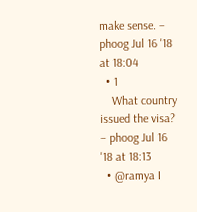make sense. – phoog Jul 16 '18 at 18:04
  • 1
    What country issued the visa? – phoog Jul 16 '18 at 18:13
  • @ramya I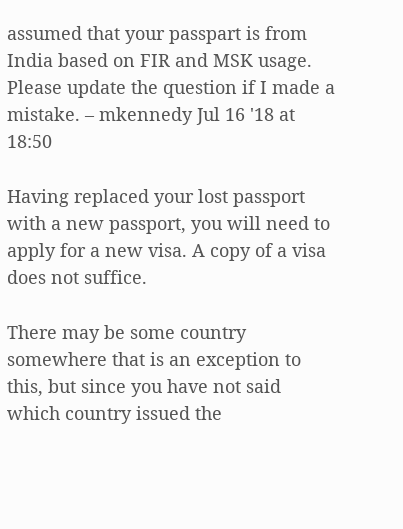assumed that your passpart is from India based on FIR and MSK usage. Please update the question if I made a mistake. – mkennedy Jul 16 '18 at 18:50

Having replaced your lost passport with a new passport, you will need to apply for a new visa. A copy of a visa does not suffice.

There may be some country somewhere that is an exception to this, but since you have not said which country issued the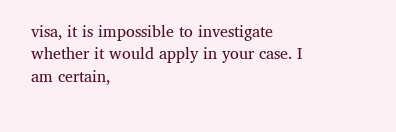visa, it is impossible to investigate whether it would apply in your case. I am certain,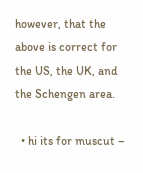however, that the above is correct for the US, the UK, and the Schengen area.

  • hi its for muscut –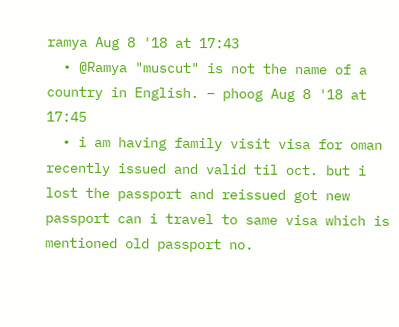ramya Aug 8 '18 at 17:43
  • @Ramya "muscut" is not the name of a country in English. – phoog Aug 8 '18 at 17:45
  • i am having family visit visa for oman recently issued and valid til oct. but i lost the passport and reissued got new passport can i travel to same visa which is mentioned old passport no.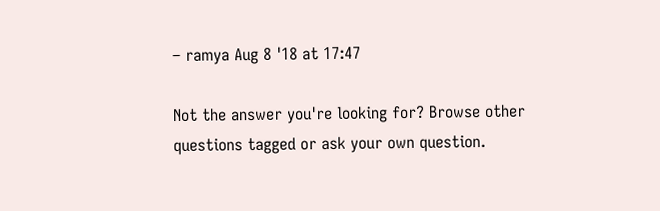– ramya Aug 8 '18 at 17:47

Not the answer you're looking for? Browse other questions tagged or ask your own question.